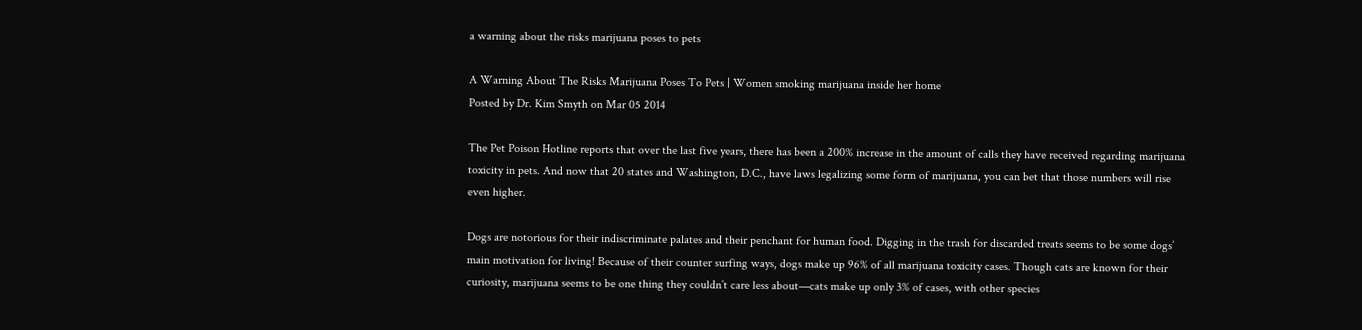a warning about the risks marijuana poses to pets

A Warning About The Risks Marijuana Poses To Pets | Women smoking marijuana inside her home
Posted by Dr. Kim Smyth on Mar 05 2014

The Pet Poison Hotline reports that over the last five years, there has been a 200% increase in the amount of calls they have received regarding marijuana toxicity in pets. And now that 20 states and Washington, D.C., have laws legalizing some form of marijuana, you can bet that those numbers will rise even higher.

Dogs are notorious for their indiscriminate palates and their penchant for human food. Digging in the trash for discarded treats seems to be some dogs’ main motivation for living! Because of their counter surfing ways, dogs make up 96% of all marijuana toxicity cases. Though cats are known for their curiosity, marijuana seems to be one thing they couldn’t care less about—cats make up only 3% of cases, with other species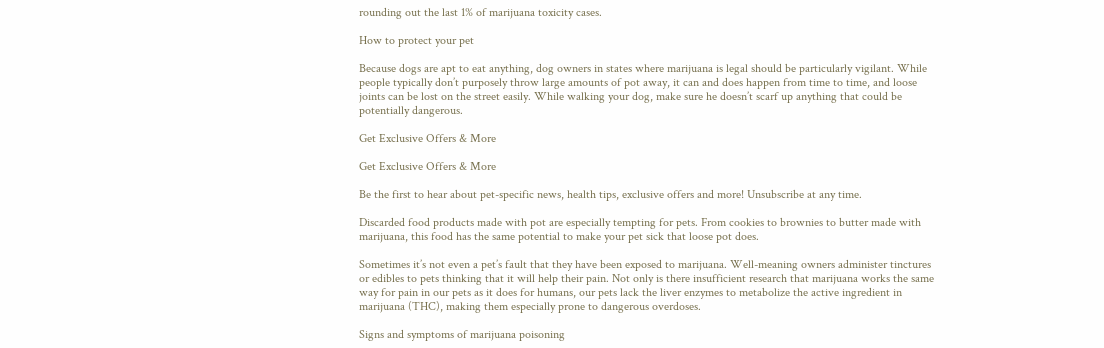rounding out the last 1% of marijuana toxicity cases.

How to protect your pet

Because dogs are apt to eat anything, dog owners in states where marijuana is legal should be particularly vigilant. While people typically don’t purposely throw large amounts of pot away, it can and does happen from time to time, and loose joints can be lost on the street easily. While walking your dog, make sure he doesn’t scarf up anything that could be potentially dangerous.

Get Exclusive Offers & More

Get Exclusive Offers & More

Be the first to hear about pet-specific news, health tips, exclusive offers and more! Unsubscribe at any time.

Discarded food products made with pot are especially tempting for pets. From cookies to brownies to butter made with marijuana, this food has the same potential to make your pet sick that loose pot does.

Sometimes it’s not even a pet’s fault that they have been exposed to marijuana. Well-meaning owners administer tinctures or edibles to pets thinking that it will help their pain. Not only is there insufficient research that marijuana works the same way for pain in our pets as it does for humans, our pets lack the liver enzymes to metabolize the active ingredient in marijuana (THC), making them especially prone to dangerous overdoses.

Signs and symptoms of marijuana poisoning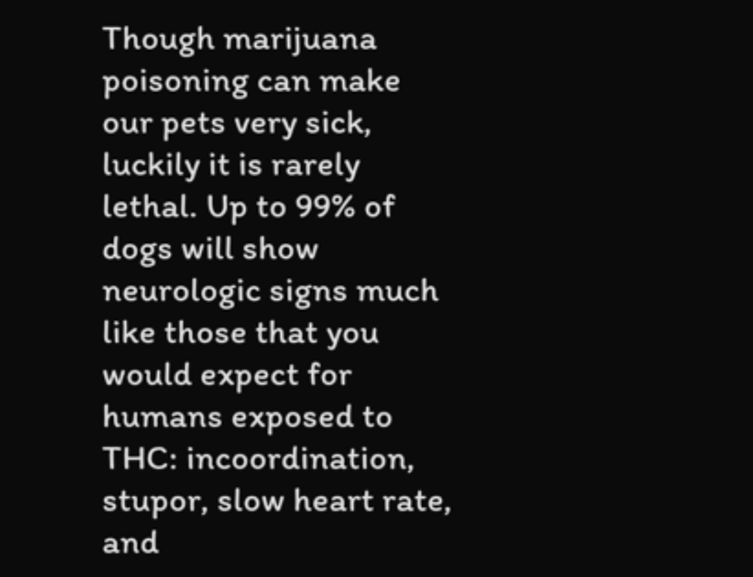Though marijuana poisoning can make our pets very sick, luckily it is rarely lethal. Up to 99% of dogs will show neurologic signs much like those that you would expect for humans exposed to THC: incoordination, stupor, slow heart rate, and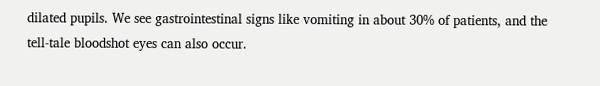dilated pupils. We see gastrointestinal signs like vomiting in about 30% of patients, and the tell-tale bloodshot eyes can also occur.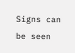Signs can be seen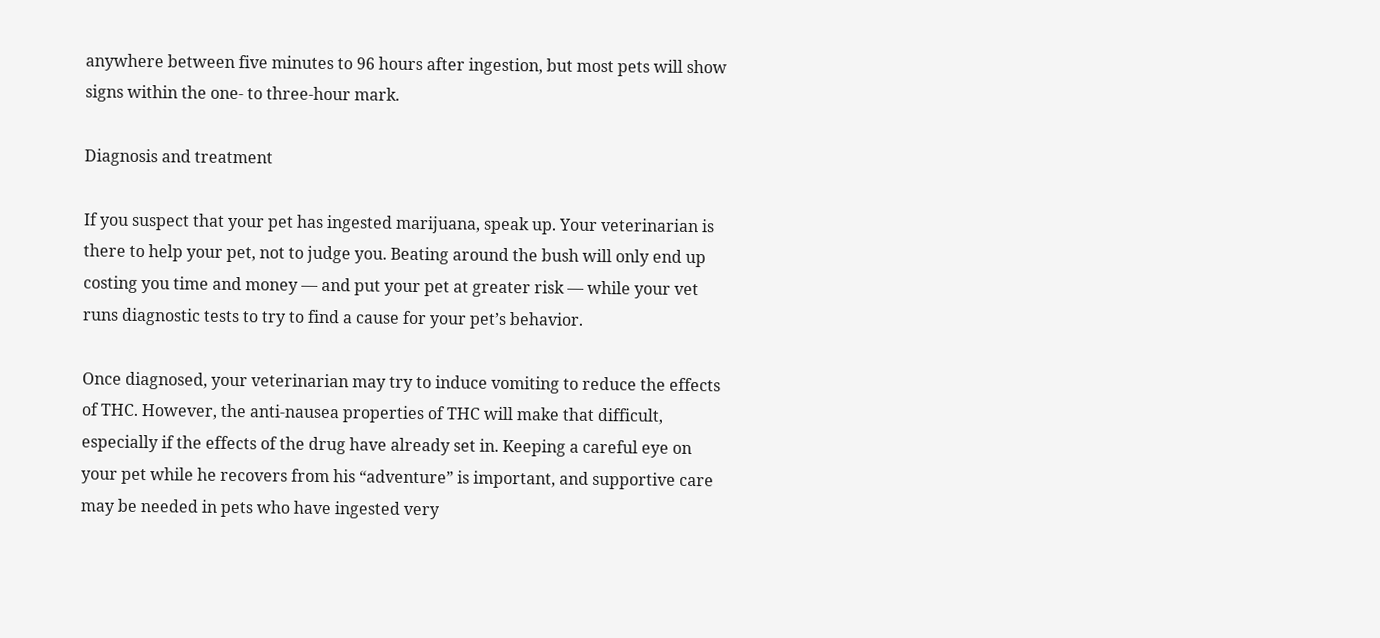anywhere between five minutes to 96 hours after ingestion, but most pets will show signs within the one- to three-hour mark.

Diagnosis and treatment

If you suspect that your pet has ingested marijuana, speak up. Your veterinarian is there to help your pet, not to judge you. Beating around the bush will only end up costing you time and money — and put your pet at greater risk — while your vet runs diagnostic tests to try to find a cause for your pet’s behavior.

Once diagnosed, your veterinarian may try to induce vomiting to reduce the effects of THC. However, the anti-nausea properties of THC will make that difficult, especially if the effects of the drug have already set in. Keeping a careful eye on your pet while he recovers from his “adventure” is important, and supportive care may be needed in pets who have ingested very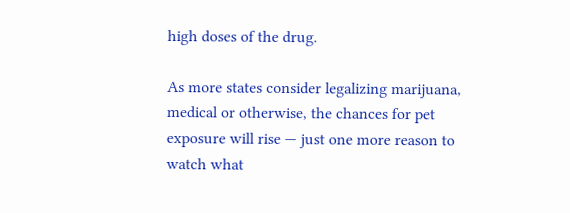high doses of the drug.

As more states consider legalizing marijuana, medical or otherwise, the chances for pet exposure will rise — just one more reason to watch what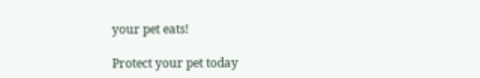your pet eats!

Protect your pet today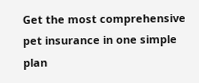Get the most comprehensive pet insurance in one simple plan